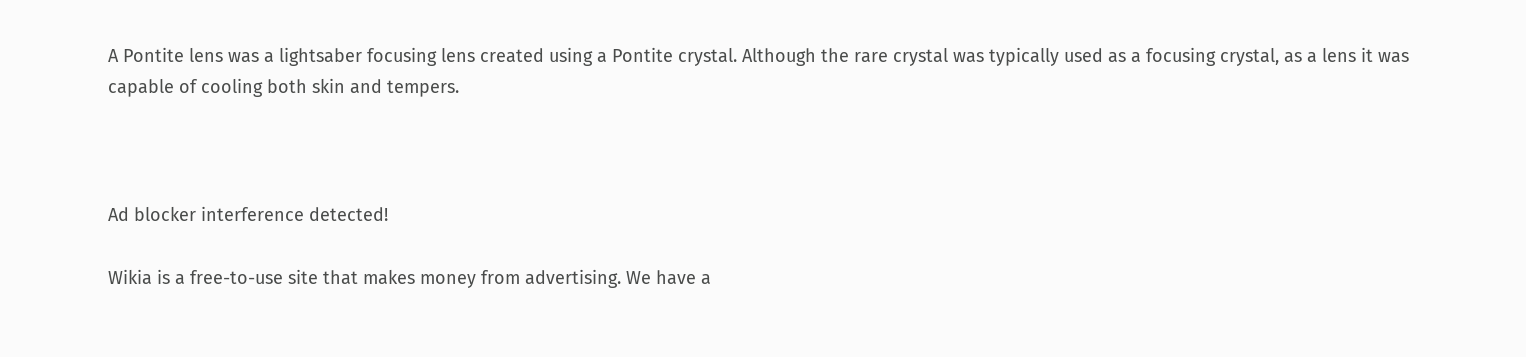A Pontite lens was a lightsaber focusing lens created using a Pontite crystal. Although the rare crystal was typically used as a focusing crystal, as a lens it was capable of cooling both skin and tempers.



Ad blocker interference detected!

Wikia is a free-to-use site that makes money from advertising. We have a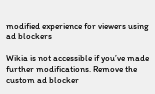modified experience for viewers using ad blockers

Wikia is not accessible if you’ve made further modifications. Remove the custom ad blocker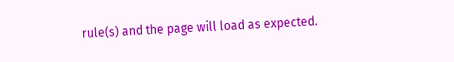rule(s) and the page will load as expected.